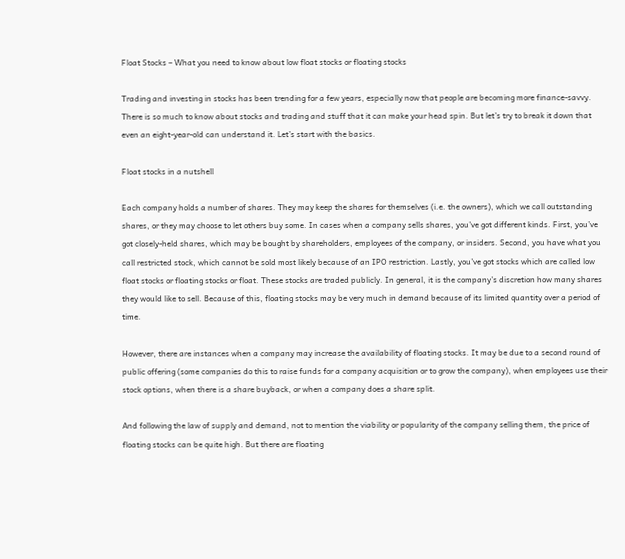Float Stocks – What you need to know about low float stocks or floating stocks

Trading and investing in stocks has been trending for a few years, especially now that people are becoming more finance-savvy. There is so much to know about stocks and trading and stuff that it can make your head spin. But let’s try to break it down that even an eight-year-old can understand it. Let’s start with the basics.

Float stocks in a nutshell

Each company holds a number of shares. They may keep the shares for themselves (i.e. the owners), which we call outstanding shares, or they may choose to let others buy some. In cases when a company sells shares, you’ve got different kinds. First, you’ve got closely-held shares, which may be bought by shareholders, employees of the company, or insiders. Second, you have what you call restricted stock, which cannot be sold most likely because of an IPO restriction. Lastly, you’ve got stocks which are called low float stocks or floating stocks or float. These stocks are traded publicly. In general, it is the company’s discretion how many shares they would like to sell. Because of this, floating stocks may be very much in demand because of its limited quantity over a period of time.

However, there are instances when a company may increase the availability of floating stocks. It may be due to a second round of public offering (some companies do this to raise funds for a company acquisition or to grow the company), when employees use their stock options, when there is a share buyback, or when a company does a share split.

And following the law of supply and demand, not to mention the viability or popularity of the company selling them, the price of floating stocks can be quite high. But there are floating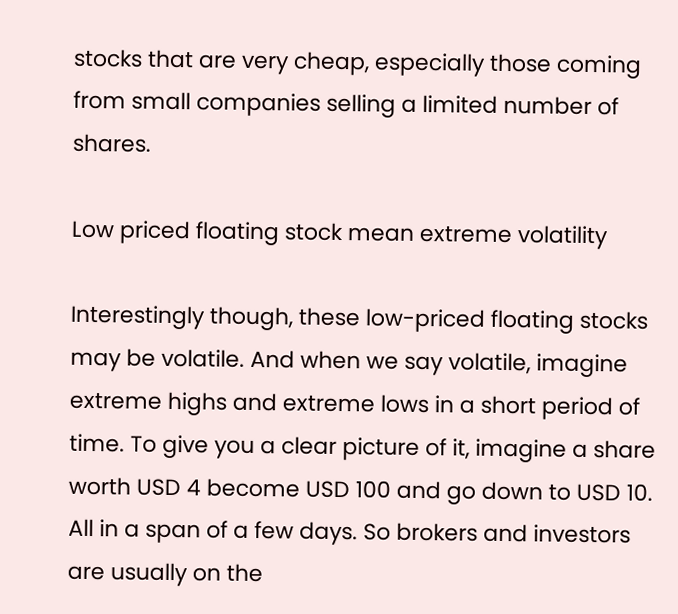stocks that are very cheap, especially those coming from small companies selling a limited number of shares.

Low priced floating stock mean extreme volatility

Interestingly though, these low-priced floating stocks may be volatile. And when we say volatile, imagine extreme highs and extreme lows in a short period of time. To give you a clear picture of it, imagine a share worth USD 4 become USD 100 and go down to USD 10. All in a span of a few days. So brokers and investors are usually on the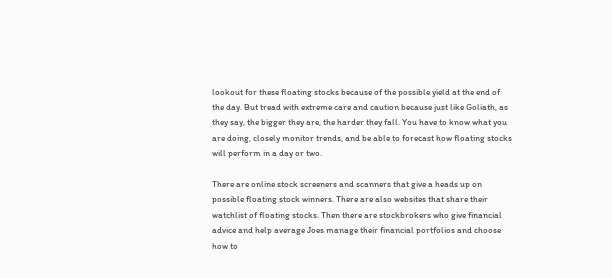lookout for these floating stocks because of the possible yield at the end of the day. But tread with extreme care and caution because just like Goliath, as they say, the bigger they are, the harder they fall. You have to know what you are doing, closely monitor trends, and be able to forecast how floating stocks will perform in a day or two.

There are online stock screeners and scanners that give a heads up on possible floating stock winners. There are also websites that share their watchlist of floating stocks. Then there are stockbrokers who give financial advice and help average Joes manage their financial portfolios and choose how to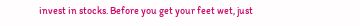invest in stocks. Before you get your feet wet, just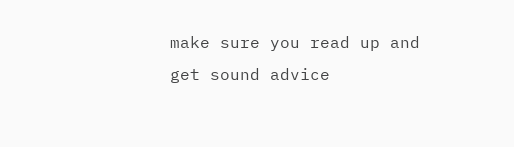make sure you read up and get sound advice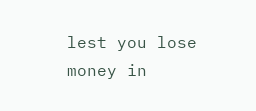lest you lose money in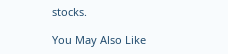stocks.

You May Also Like